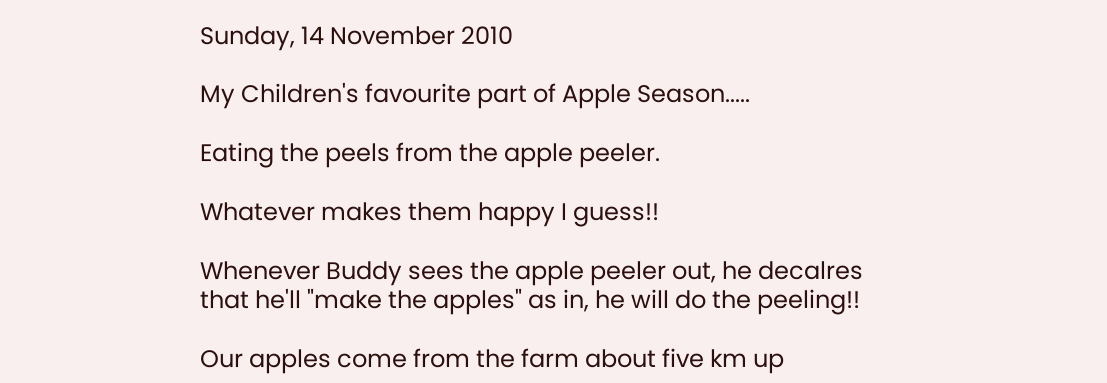Sunday, 14 November 2010

My Children's favourite part of Apple Season.....

Eating the peels from the apple peeler.

Whatever makes them happy I guess!!

Whenever Buddy sees the apple peeler out, he decalres that he'll "make the apples" as in, he will do the peeling!!

Our apples come from the farm about five km up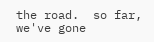the road.  so far, we've gone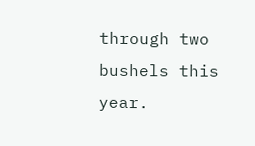through two bushels this year.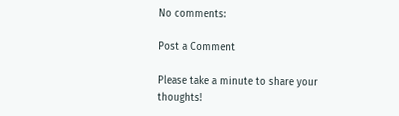No comments:

Post a Comment

Please take a minute to share your thoughts!